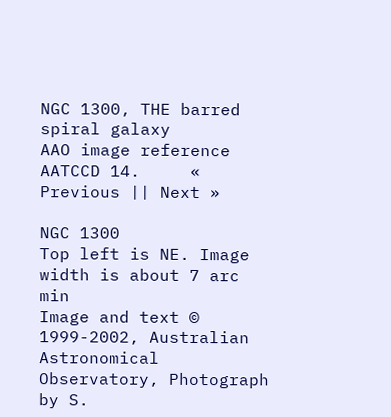NGC 1300, THE barred spiral galaxy
AAO image reference AATCCD 14.     « Previous || Next »

NGC 1300
Top left is NE. Image width is about 7 arc min
Image and text © 1999-2002, Australian Astronomical Observatory, Photograph by S.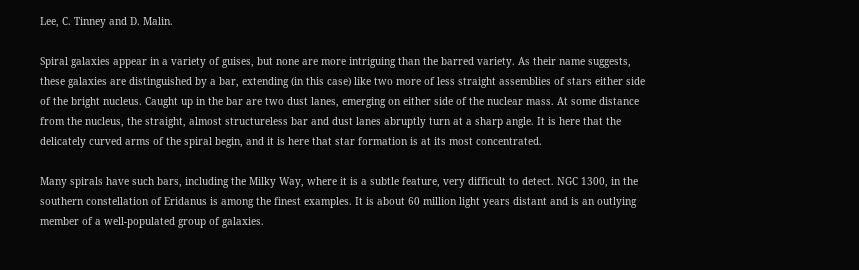Lee, C. Tinney and D. Malin.

Spiral galaxies appear in a variety of guises, but none are more intriguing than the barred variety. As their name suggests, these galaxies are distinguished by a bar, extending (in this case) like two more of less straight assemblies of stars either side of the bright nucleus. Caught up in the bar are two dust lanes, emerging on either side of the nuclear mass. At some distance from the nucleus, the straight, almost structureless bar and dust lanes abruptly turn at a sharp angle. It is here that the delicately curved arms of the spiral begin, and it is here that star formation is at its most concentrated.

Many spirals have such bars, including the Milky Way, where it is a subtle feature, very difficult to detect. NGC 1300, in the southern constellation of Eridanus is among the finest examples. It is about 60 million light years distant and is an outlying member of a well-populated group of galaxies.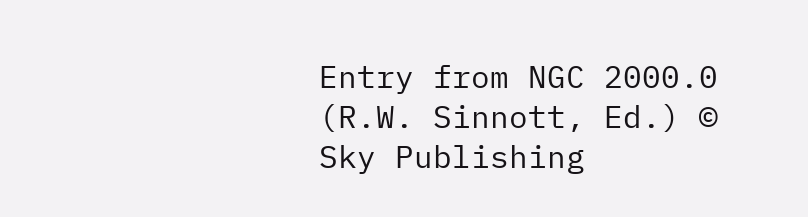Entry from NGC 2000.0 (R.W. Sinnott, Ed.) © Sky Publishing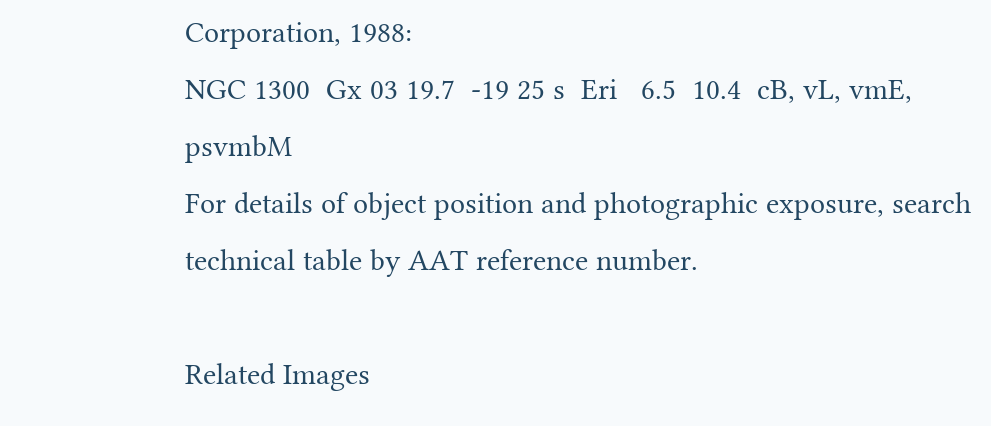Corporation, 1988:
NGC 1300  Gx 03 19.7  -19 25 s  Eri   6.5  10.4  cB, vL, vmE, psvmbM
For details of object position and photographic exposure, search technical table by AAT reference number.

Related Images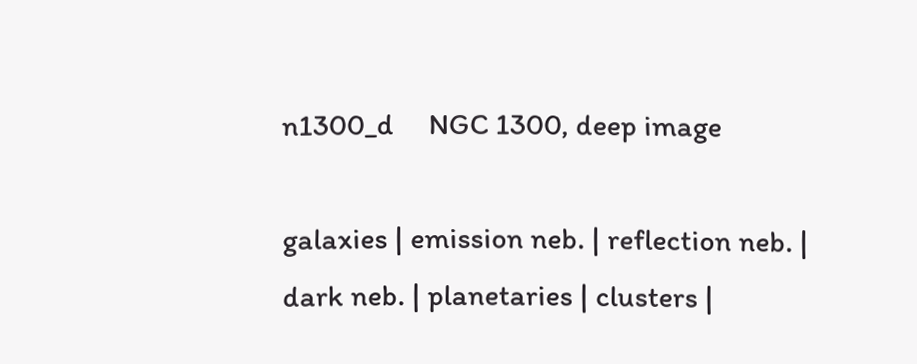n1300_d     NGC 1300, deep image

galaxies | emission neb. | reflection neb. | dark neb. | planetaries | clusters |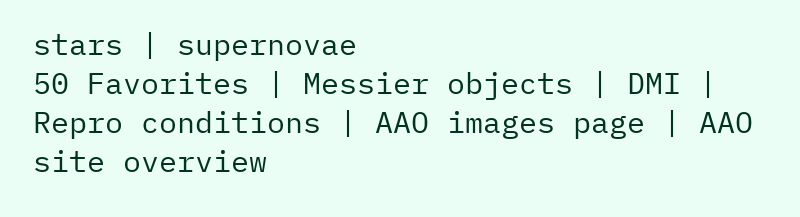stars | supernovae
50 Favorites | Messier objects | DMI | Repro conditions | AAO images page | AAO site overview